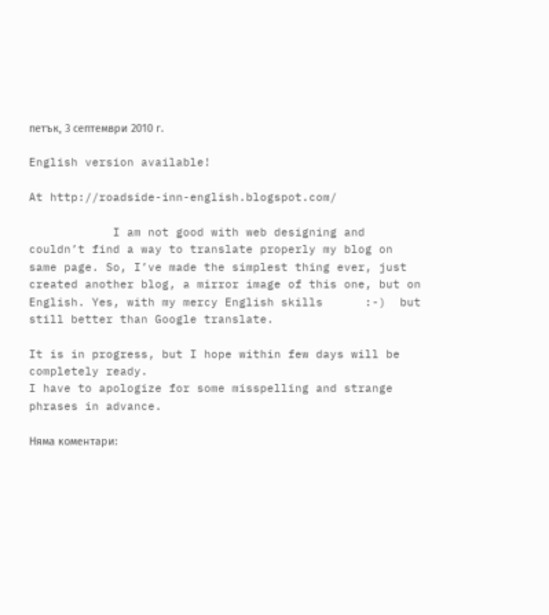петък, 3 септември 2010 г.

English version available!

At http://roadside-inn-english.blogspot.com/

            I am not good with web designing and couldn’t find a way to translate properly my blog on same page. So, I’ve made the simplest thing ever, just created another blog, a mirror image of this one, but on English. Yes, with my mercy English skills      :-)  but still better than Google translate.

It is in progress, but I hope within few days will be completely ready.
I have to apologize for some misspelling and strange phrases in advance.

Няма коментари: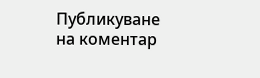Публикуване на коментар